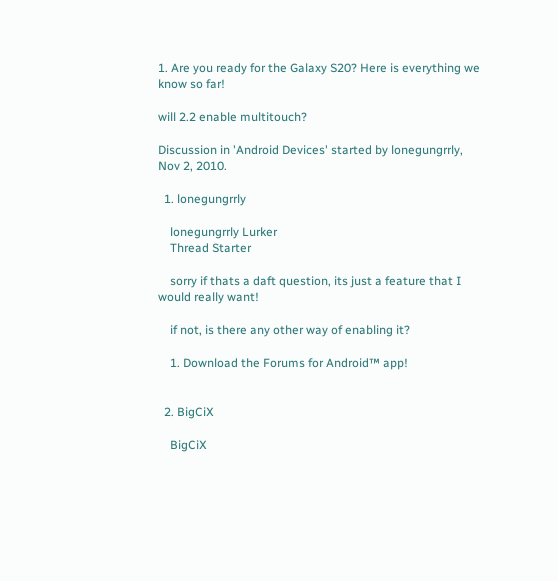1. Are you ready for the Galaxy S20? Here is everything we know so far!

will 2.2 enable multitouch?

Discussion in 'Android Devices' started by lonegungrrly, Nov 2, 2010.

  1. lonegungrrly

    lonegungrrly Lurker
    Thread Starter

    sorry if thats a daft question, its just a feature that I would really want!

    if not, is there any other way of enabling it?

    1. Download the Forums for Android™ app!


  2. BigCiX

    BigCiX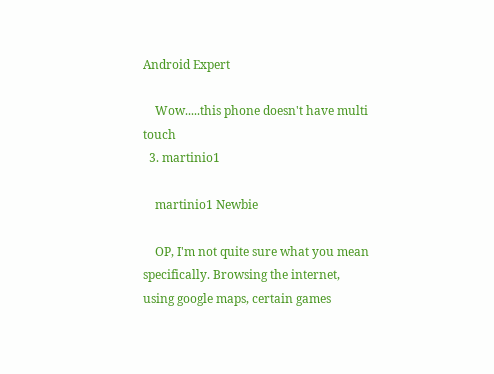Android Expert

    Wow.....this phone doesn't have multi touch
  3. martinio1

    martinio1 Newbie

    OP, I'm not quite sure what you mean specifically. Browsing the internet, using google maps, certain games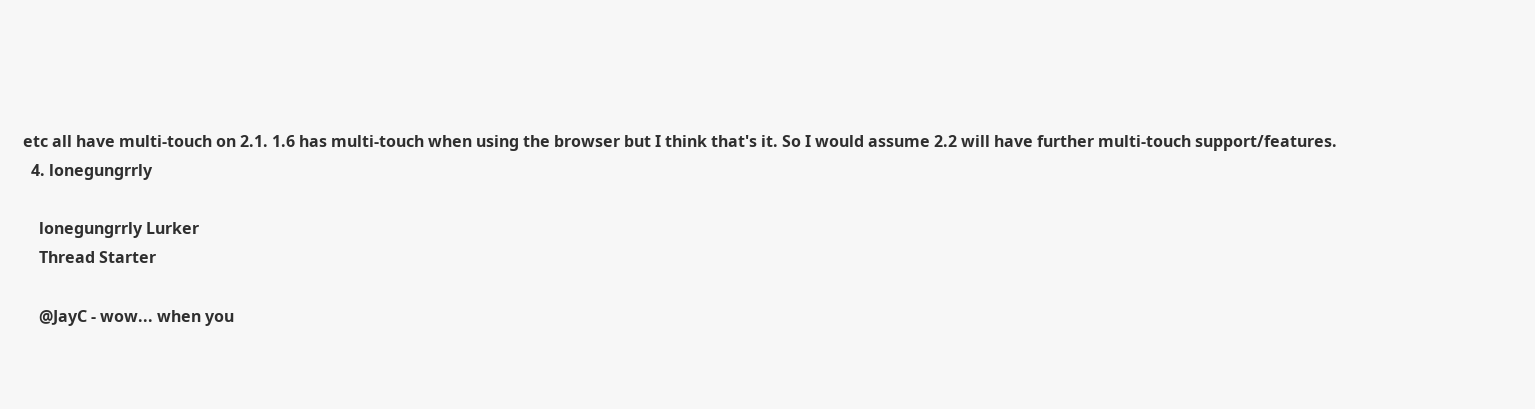etc all have multi-touch on 2.1. 1.6 has multi-touch when using the browser but I think that's it. So I would assume 2.2 will have further multi-touch support/features.
  4. lonegungrrly

    lonegungrrly Lurker
    Thread Starter

    @JayC - wow... when you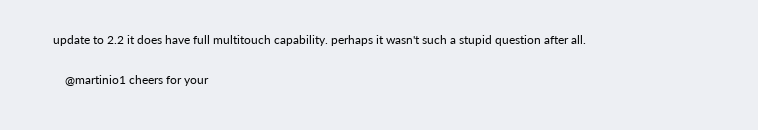update to 2.2 it does have full multitouch capability. perhaps it wasn't such a stupid question after all.

    @martinio1 cheers for your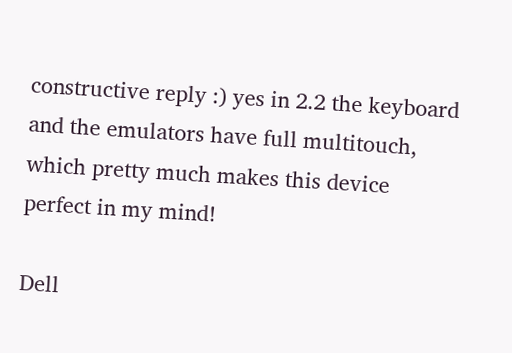constructive reply :) yes in 2.2 the keyboard and the emulators have full multitouch, which pretty much makes this device perfect in my mind!

Dell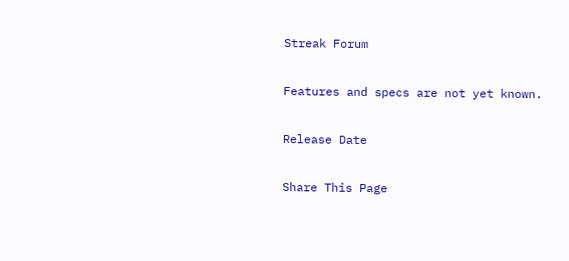Streak Forum

Features and specs are not yet known.

Release Date

Share This Page